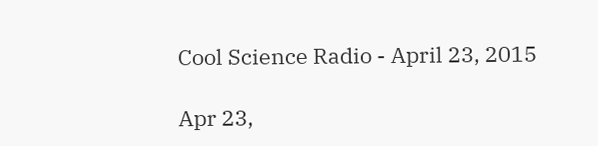Cool Science Radio - April 23, 2015

Apr 23,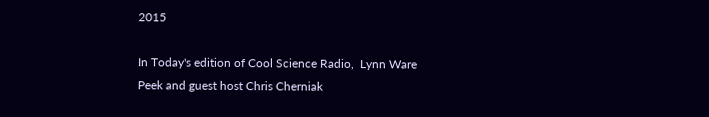2015

In Today's edition of Cool Science Radio,  Lynn Ware Peek and guest host Chris Cherniak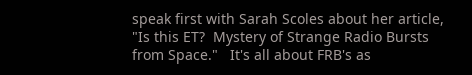speak first with Sarah Scoles about her article, "Is this ET?  Mystery of Strange Radio Bursts from Space."   It's all about FRB's as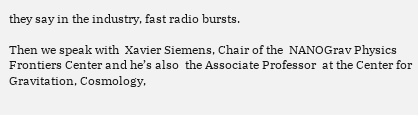they say in the industry, fast radio bursts.

Then we speak with  Xavier Siemens, Chair of the  NANOGrav Physics Frontiers Center and he’s also  the Associate Professor  at the Center for Gravitation, Cosmology,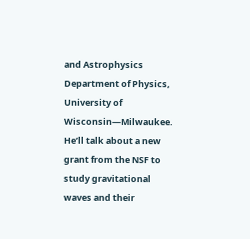and Astrophysics Department of Physics, University of Wisconsin—Milwaukee.  He’ll talk about a new grant from the NSF to study gravitational waves and their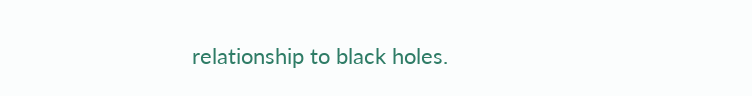relationship to black holes.